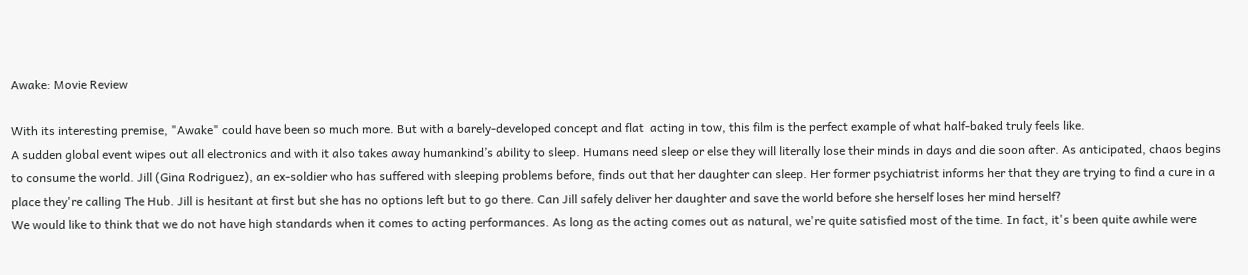Awake: Movie Review

With its interesting premise, "Awake" could have been so much more. But with a barely-developed concept and flat  acting in tow, this film is the perfect example of what half-baked truly feels like.
A sudden global event wipes out all electronics and with it also takes away humankind’s ability to sleep. Humans need sleep or else they will literally lose their minds in days and die soon after. As anticipated, chaos begins to consume the world. Jill (Gina Rodriguez), an ex-soldier who has suffered with sleeping problems before, finds out that her daughter can sleep. Her former psychiatrist informs her that they are trying to find a cure in a place they're calling The Hub. Jill is hesitant at first but she has no options left but to go there. Can Jill safely deliver her daughter and save the world before she herself loses her mind herself?
We would like to think that we do not have high standards when it comes to acting performances. As long as the acting comes out as natural, we're quite satisfied most of the time. In fact, it's been quite awhile were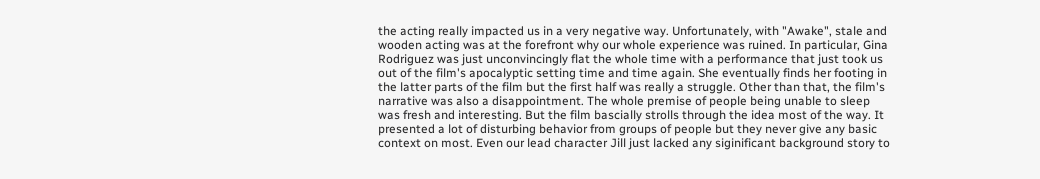the acting really impacted us in a very negative way. Unfortunately, with "Awake", stale and wooden acting was at the forefront why our whole experience was ruined. In particular, Gina Rodriguez was just unconvincingly flat the whole time with a performance that just took us out of the film's apocalyptic setting time and time again. She eventually finds her footing in the latter parts of the film but the first half was really a struggle. Other than that, the film's narrative was also a disappointment. The whole premise of people being unable to sleep was fresh and interesting. But the film bascially strolls through the idea most of the way. It presented a lot of disturbing behavior from groups of people but they never give any basic context on most. Even our lead character Jill just lacked any siginificant background story to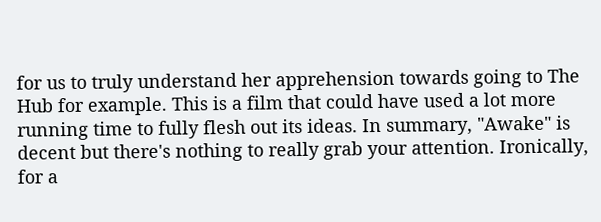for us to truly understand her apprehension towards going to The Hub for example. This is a film that could have used a lot more running time to fully flesh out its ideas. In summary, "Awake" is decent but there's nothing to really grab your attention. Ironically, for a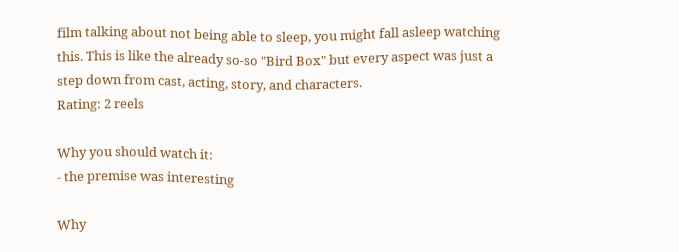film talking about not being able to sleep, you might fall asleep watching this. This is like the already so-so "Bird Box" but every aspect was just a step down from cast, acting, story, and characters.
Rating: 2 reels

Why you should watch it:
- the premise was interesting

Why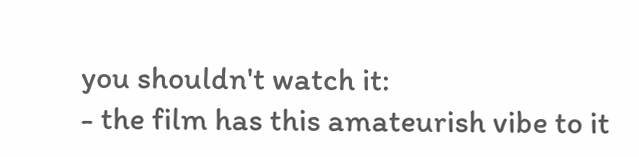you shouldn't watch it:
- the film has this amateurish vibe to it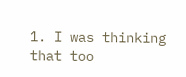1. I was thinking that too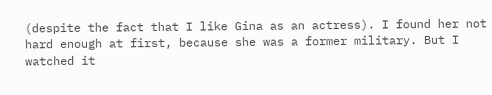(despite the fact that I like Gina as an actress). I found her not hard enough at first, because she was a former military. But I watched it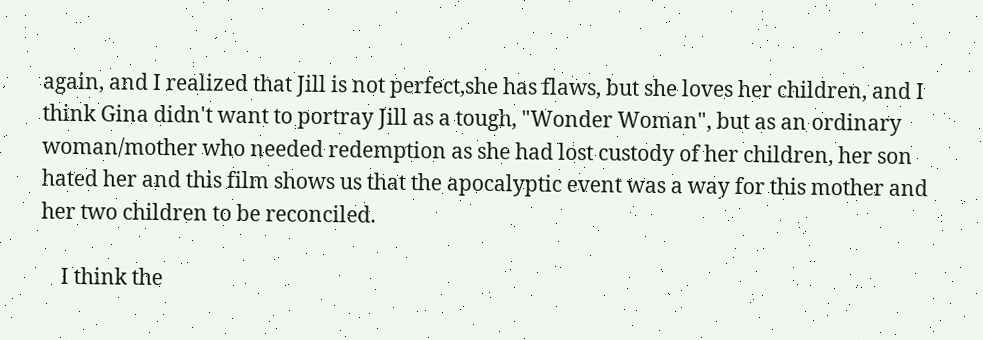again, and I realized that Jill is not perfect,she has flaws, but she loves her children, and I think Gina didn't want to portray Jill as a tough, "Wonder Woman", but as an ordinary woman/mother who needed redemption as she had lost custody of her children, her son hated her and this film shows us that the apocalyptic event was a way for this mother and her two children to be reconciled.

    I think the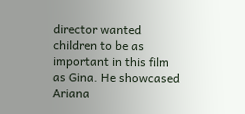director wanted children to be as important in this film as Gina. He showcased Ariana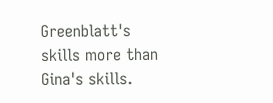Greenblatt's skills more than Gina's skills.